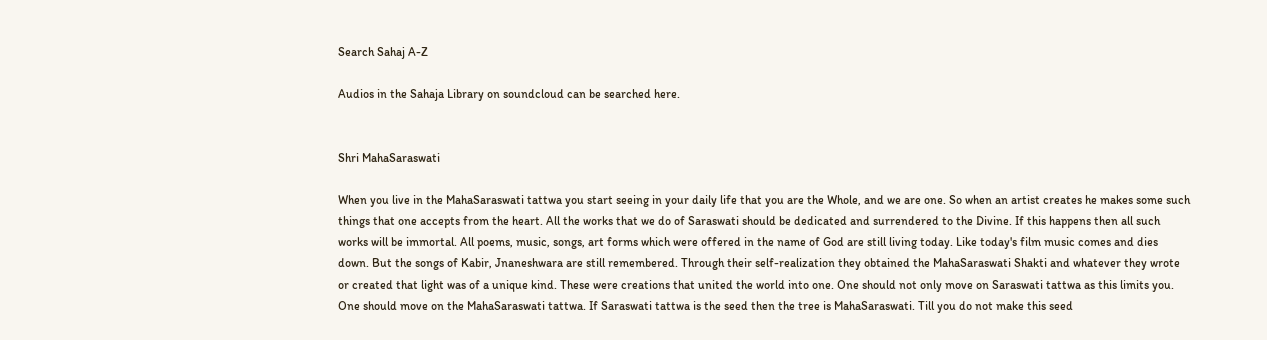Search Sahaj A-Z

Audios in the Sahaja Library on soundcloud can be searched here.


Shri MahaSaraswati

When you live in the MahaSaraswati tattwa you start seeing in your daily life that you are the Whole, and we are one. So when an artist creates he makes some such things that one accepts from the heart. All the works that we do of Saraswati should be dedicated and surrendered to the Divine. If this happens then all such works will be immortal. All poems, music, songs, art forms which were offered in the name of God are still living today. Like today's film music comes and dies down. But the songs of Kabir, Jnaneshwara are still remembered. Through their self-realization they obtained the MahaSaraswati Shakti and whatever they wrote or created that light was of a unique kind. These were creations that united the world into one. One should not only move on Saraswati tattwa as this limits you. One should move on the MahaSaraswati tattwa. If Saraswati tattwa is the seed then the tree is MahaSaraswati. Till you do not make this seed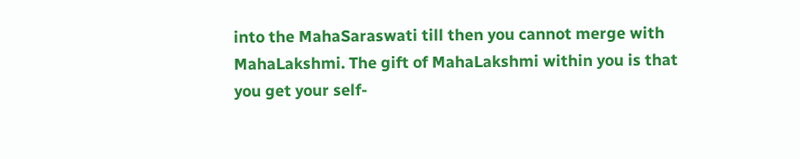into the MahaSaraswati till then you cannot merge with MahaLakshmi. The gift of MahaLakshmi within you is that you get your self-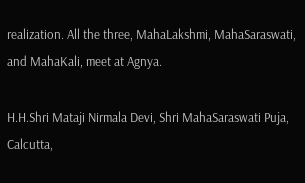realization. All the three, MahaLakshmi, MahaSaraswati, and MahaKali, meet at Agnya.

H.H.Shri Mataji Nirmala Devi, Shri MahaSaraswati Puja, Calcutta,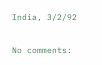India, 3/2/92

No comments: